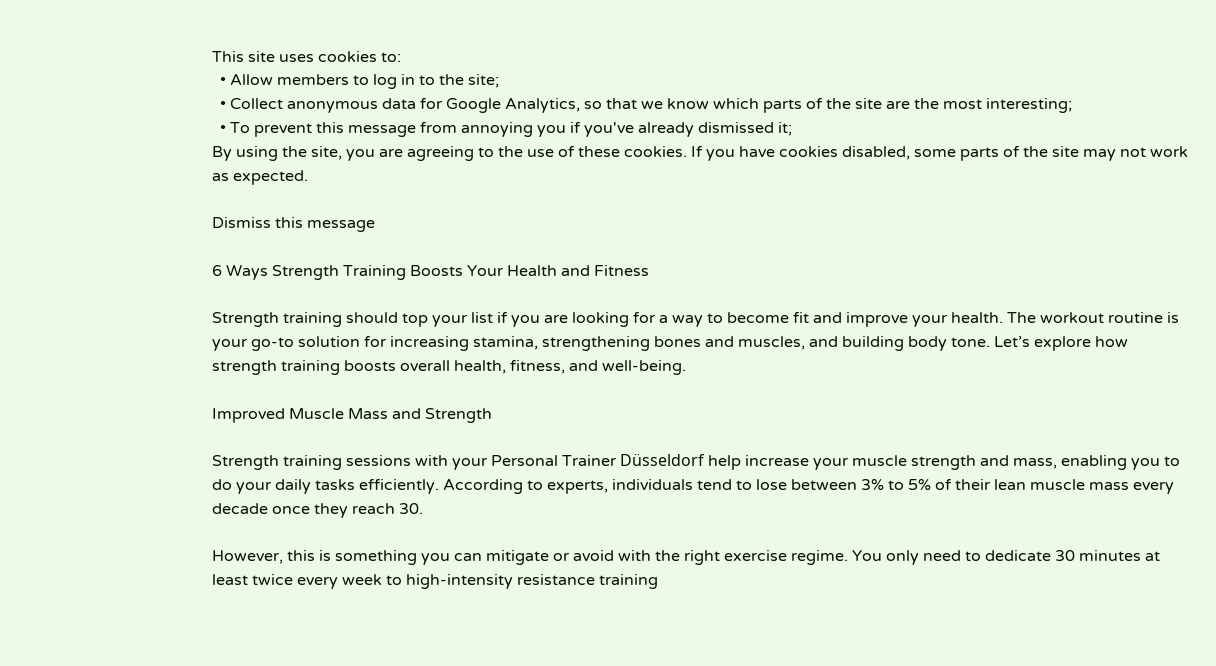This site uses cookies to:
  • Allow members to log in to the site;
  • Collect anonymous data for Google Analytics, so that we know which parts of the site are the most interesting;
  • To prevent this message from annoying you if you've already dismissed it;
By using the site, you are agreeing to the use of these cookies. If you have cookies disabled, some parts of the site may not work as expected.

Dismiss this message

6 Ways Strength Training Boosts Your Health and Fitness

Strength training should top your list if you are looking for a way to become fit and improve your health. The workout routine is your go-to solution for increasing stamina, strengthening bones and muscles, and building body tone. Let’s explore how strength training boosts overall health, fitness, and well-being.

Improved Muscle Mass and Strength

Strength training sessions with your Personal Trainer Düsseldorf help increase your muscle strength and mass, enabling you to do your daily tasks efficiently. According to experts, individuals tend to lose between 3% to 5% of their lean muscle mass every decade once they reach 30.

However, this is something you can mitigate or avoid with the right exercise regime. You only need to dedicate 30 minutes at least twice every week to high-intensity resistance training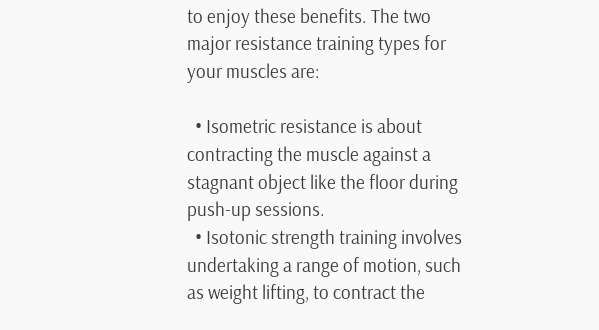to enjoy these benefits. The two major resistance training types for your muscles are:

  • Isometric resistance is about contracting the muscle against a stagnant object like the floor during push-up sessions.
  • Isotonic strength training involves undertaking a range of motion, such as weight lifting, to contract the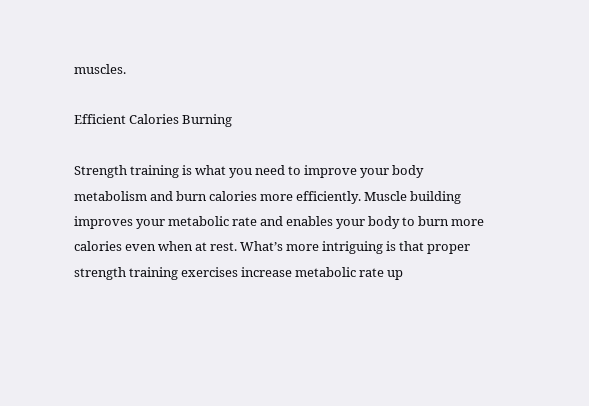muscles.

Efficient Calories Burning

Strength training is what you need to improve your body metabolism and burn calories more efficiently. Muscle building improves your metabolic rate and enables your body to burn more calories even when at rest. What’s more intriguing is that proper strength training exercises increase metabolic rate up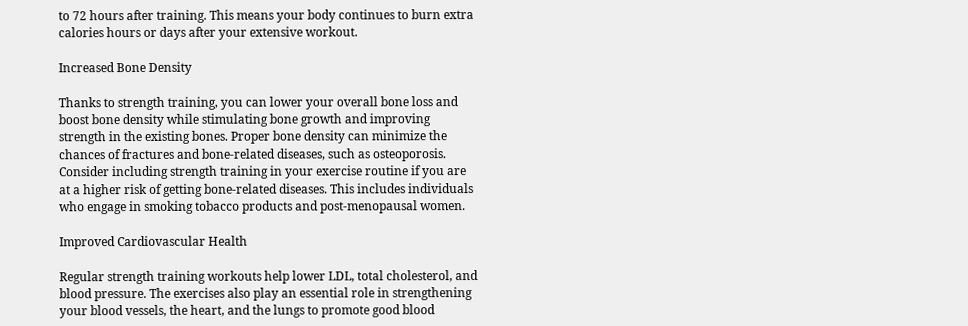to 72 hours after training. This means your body continues to burn extra calories hours or days after your extensive workout.

Increased Bone Density

Thanks to strength training, you can lower your overall bone loss and boost bone density while stimulating bone growth and improving strength in the existing bones. Proper bone density can minimize the chances of fractures and bone-related diseases, such as osteoporosis. Consider including strength training in your exercise routine if you are at a higher risk of getting bone-related diseases. This includes individuals who engage in smoking tobacco products and post-menopausal women.

Improved Cardiovascular Health

Regular strength training workouts help lower LDL, total cholesterol, and blood pressure. The exercises also play an essential role in strengthening your blood vessels, the heart, and the lungs to promote good blood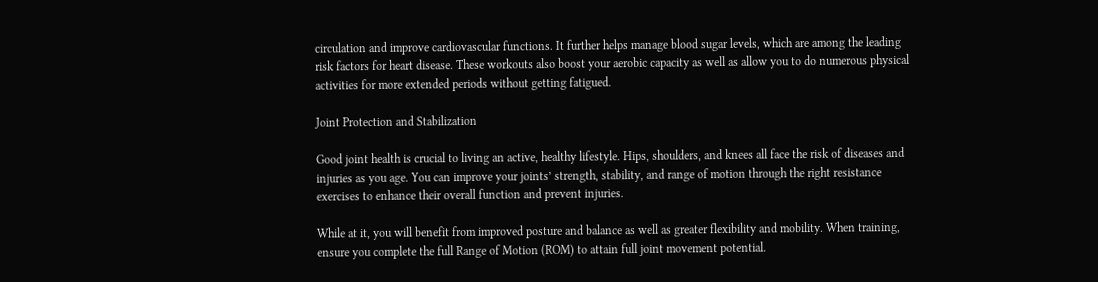circulation and improve cardiovascular functions. It further helps manage blood sugar levels, which are among the leading risk factors for heart disease. These workouts also boost your aerobic capacity as well as allow you to do numerous physical activities for more extended periods without getting fatigued.

Joint Protection and Stabilization

Good joint health is crucial to living an active, healthy lifestyle. Hips, shoulders, and knees all face the risk of diseases and injuries as you age. You can improve your joints’ strength, stability, and range of motion through the right resistance exercises to enhance their overall function and prevent injuries.

While at it, you will benefit from improved posture and balance as well as greater flexibility and mobility. When training, ensure you complete the full Range of Motion (ROM) to attain full joint movement potential.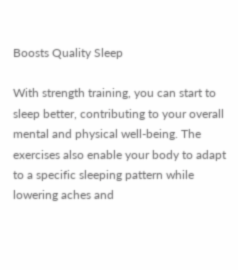Boosts Quality Sleep

With strength training, you can start to sleep better, contributing to your overall mental and physical well-being. The exercises also enable your body to adapt to a specific sleeping pattern while lowering aches and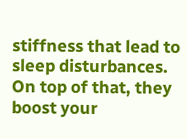stiffness that lead to sleep disturbances. On top of that, they boost your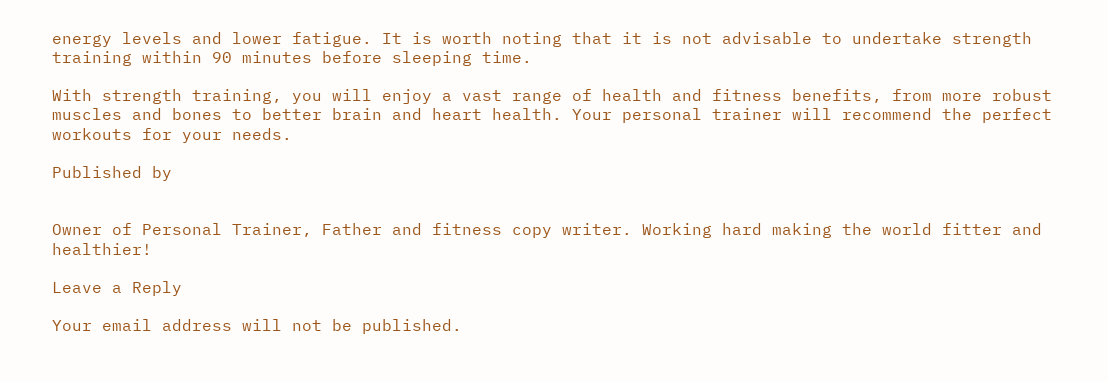energy levels and lower fatigue. It is worth noting that it is not advisable to undertake strength training within 90 minutes before sleeping time.

With strength training, you will enjoy a vast range of health and fitness benefits, from more robust muscles and bones to better brain and heart health. Your personal trainer will recommend the perfect workouts for your needs.

Published by


Owner of Personal Trainer, Father and fitness copy writer. Working hard making the world fitter and healthier!

Leave a Reply

Your email address will not be published.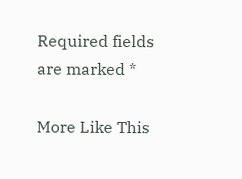Required fields are marked *

More Like This